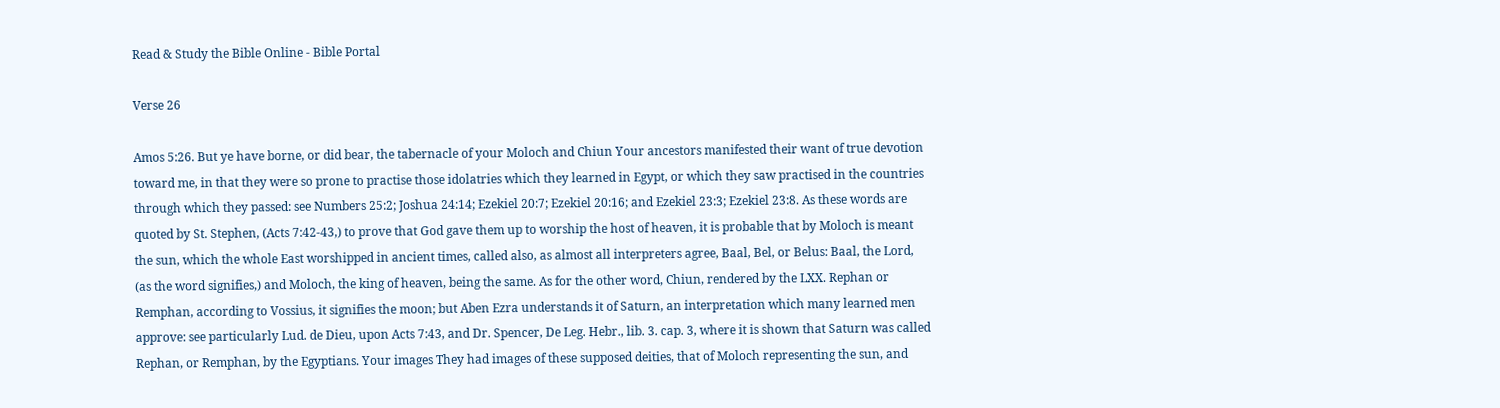Read & Study the Bible Online - Bible Portal

Verse 26

Amos 5:26. But ye have borne, or did bear, the tabernacle of your Moloch and Chiun Your ancestors manifested their want of true devotion toward me, in that they were so prone to practise those idolatries which they learned in Egypt, or which they saw practised in the countries through which they passed: see Numbers 25:2; Joshua 24:14; Ezekiel 20:7; Ezekiel 20:16; and Ezekiel 23:3; Ezekiel 23:8. As these words are quoted by St. Stephen, (Acts 7:42-43,) to prove that God gave them up to worship the host of heaven, it is probable that by Moloch is meant the sun, which the whole East worshipped in ancient times, called also, as almost all interpreters agree, Baal, Bel, or Belus: Baal, the Lord, (as the word signifies,) and Moloch, the king of heaven, being the same. As for the other word, Chiun, rendered by the LXX. Rephan or Remphan, according to Vossius, it signifies the moon; but Aben Ezra understands it of Saturn, an interpretation which many learned men approve: see particularly Lud. de Dieu, upon Acts 7:43, and Dr. Spencer, De Leg. Hebr., lib. 3. cap. 3, where it is shown that Saturn was called Rephan, or Remphan, by the Egyptians. Your images They had images of these supposed deities, that of Moloch representing the sun, and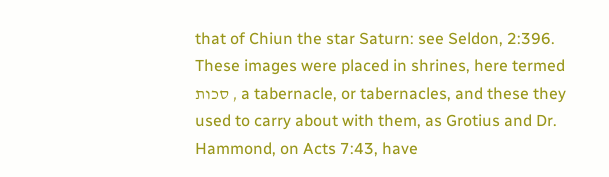that of Chiun the star Saturn: see Seldon, 2:396. These images were placed in shrines, here termed סכות , a tabernacle, or tabernacles, and these they used to carry about with them, as Grotius and Dr. Hammond, on Acts 7:43, have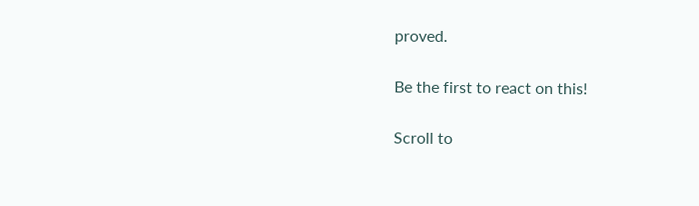proved.

Be the first to react on this!

Scroll to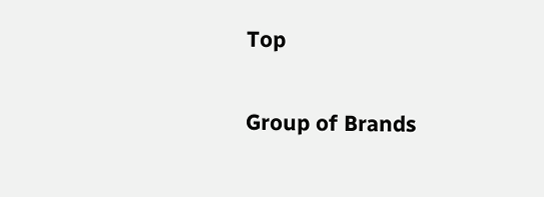Top

Group of Brands